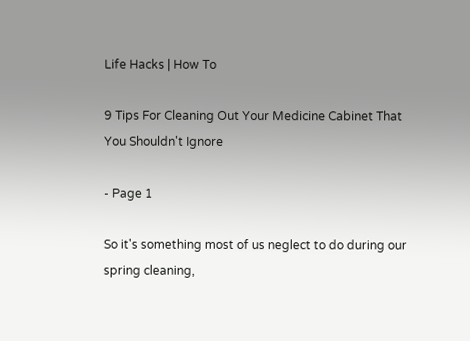Life Hacks | How To

9 Tips For Cleaning Out Your Medicine Cabinet That You Shouldn't Ignore

- Page 1

So it's something most of us neglect to do during our spring cleaning,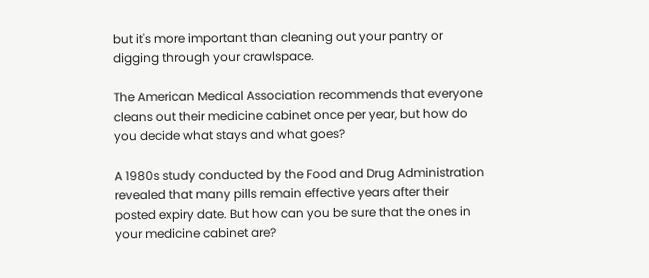but it's more important than cleaning out your pantry or digging through your crawlspace.

The American Medical Association recommends that everyone cleans out their medicine cabinet once per year, but how do you decide what stays and what goes?

A 1980s study conducted by the Food and Drug Administration revealed that many pills remain effective years after their posted expiry date. But how can you be sure that the ones in your medicine cabinet are?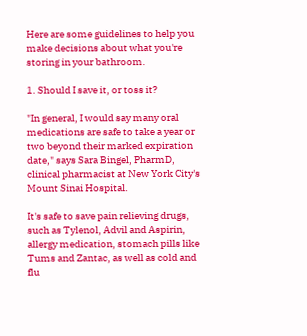Here are some guidelines to help you make decisions about what you're storing in your bathroom.

1. Should I save it, or toss it?

"In general, I would say many oral medications are safe to take a year or two beyond their marked expiration date," says Sara Bingel, PharmD, clinical pharmacist at New York City's Mount Sinai Hospital.

It's safe to save pain relieving drugs, such as Tylenol, Advil and Aspirin, allergy medication, stomach pills like Tums and Zantac, as well as cold and flu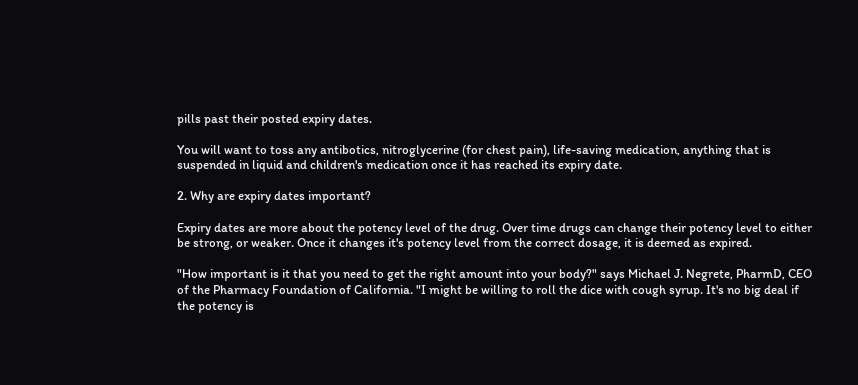pills past their posted expiry dates.

You will want to toss any antibotics, nitroglycerine (for chest pain), life-saving medication, anything that is suspended in liquid and children's medication once it has reached its expiry date.

2. Why are expiry dates important?

Expiry dates are more about the potency level of the drug. Over time drugs can change their potency level to either be strong, or weaker. Once it changes it's potency level from the correct dosage, it is deemed as expired.

"How important is it that you need to get the right amount into your body?" says Michael J. Negrete, PharmD, CEO of the Pharmacy Foundation of California. "I might be willing to roll the dice with cough syrup. It's no big deal if the potency is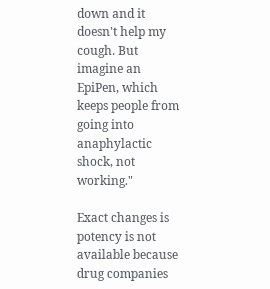down and it doesn't help my cough. But imagine an EpiPen, which keeps people from going into anaphylactic shock, not working."

Exact changes is potency is not available because drug companies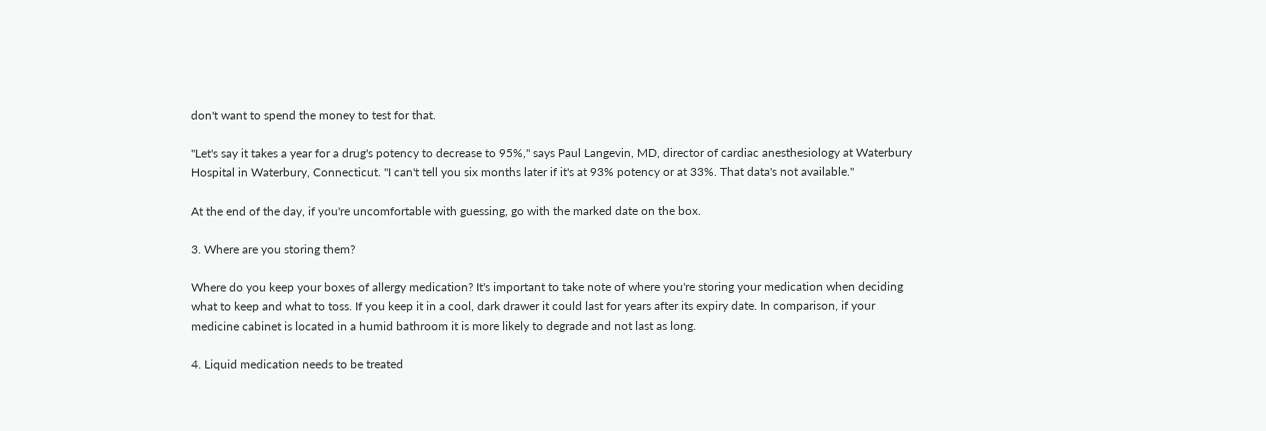don't want to spend the money to test for that.

"Let's say it takes a year for a drug's potency to decrease to 95%," says Paul Langevin, MD, director of cardiac anesthesiology at Waterbury Hospital in Waterbury, Connecticut. "I can't tell you six months later if it's at 93% potency or at 33%. That data's not available."

At the end of the day, if you're uncomfortable with guessing, go with the marked date on the box.

3. Where are you storing them?

Where do you keep your boxes of allergy medication? It's important to take note of where you're storing your medication when deciding what to keep and what to toss. If you keep it in a cool, dark drawer it could last for years after its expiry date. In comparison, if your medicine cabinet is located in a humid bathroom it is more likely to degrade and not last as long.

4. Liquid medication needs to be treated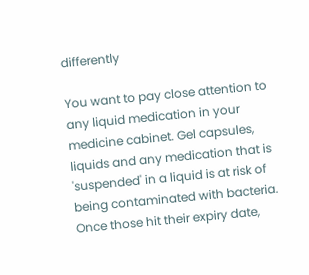differently

You want to pay close attention to any liquid medication in your medicine cabinet. Gel capsules, liquids and any medication that is 'suspended' in a liquid is at risk of being contaminated with bacteria. Once those hit their expiry date,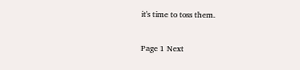it's time to toss them.

Page 1 Next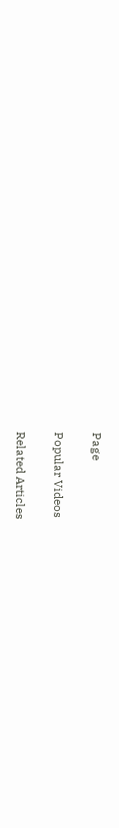Page

Popular Videos

Related Articles